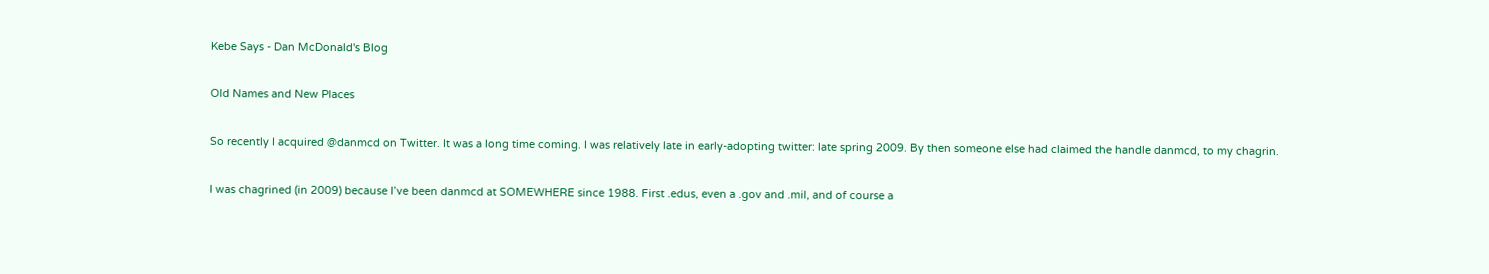Kebe Says - Dan McDonald's Blog

Old Names and New Places

So recently I acquired @danmcd on Twitter. It was a long time coming. I was relatively late in early-adopting twitter: late spring 2009. By then someone else had claimed the handle danmcd, to my chagrin.

I was chagrined (in 2009) because I’ve been danmcd at SOMEWHERE since 1988. First .edus, even a .gov and .mil, and of course a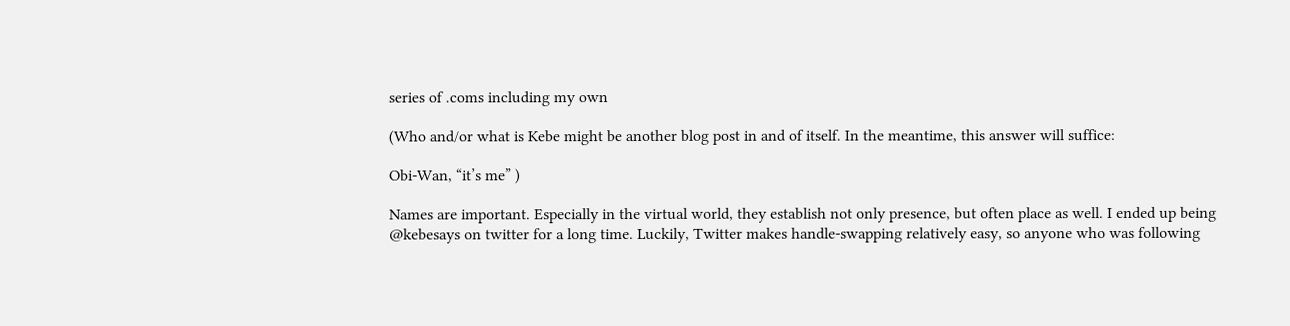series of .coms including my own

(Who and/or what is Kebe might be another blog post in and of itself. In the meantime, this answer will suffice:

Obi-Wan, “it’s me” )

Names are important. Especially in the virtual world, they establish not only presence, but often place as well. I ended up being @kebesays on twitter for a long time. Luckily, Twitter makes handle-swapping relatively easy, so anyone who was following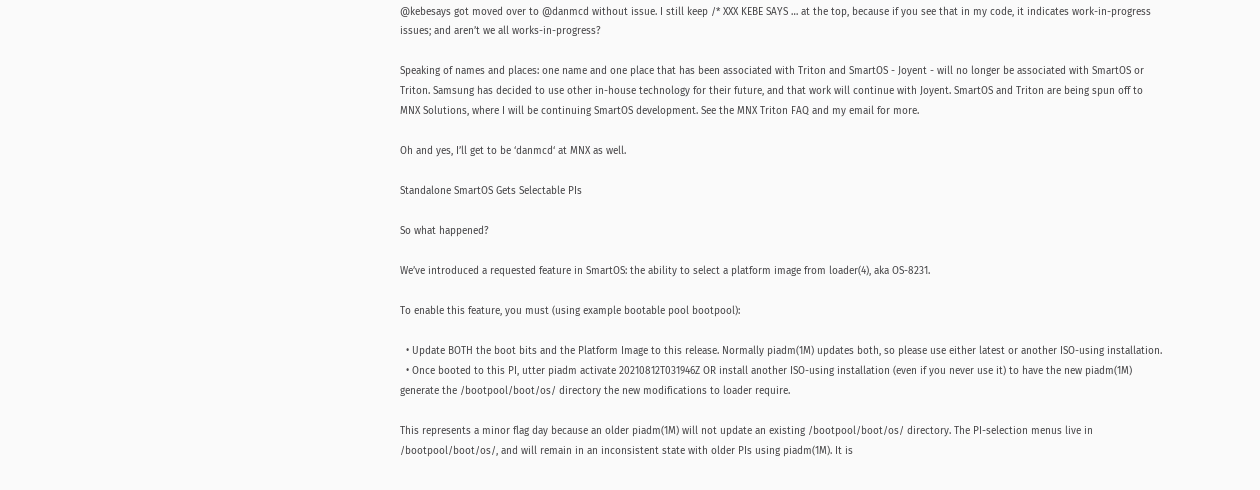@kebesays got moved over to @danmcd without issue. I still keep /* XXX KEBE SAYS … at the top, because if you see that in my code, it indicates work-in-progress issues; and aren’t we all works-in-progress?

Speaking of names and places: one name and one place that has been associated with Triton and SmartOS - Joyent - will no longer be associated with SmartOS or Triton. Samsung has decided to use other in-house technology for their future, and that work will continue with Joyent. SmartOS and Triton are being spun off to MNX Solutions, where I will be continuing SmartOS development. See the MNX Triton FAQ and my email for more.

Oh and yes, I’ll get to be ‘danmcd‘ at MNX as well.

Standalone SmartOS Gets Selectable PIs

So what happened?

We’ve introduced a requested feature in SmartOS: the ability to select a platform image from loader(4), aka OS-8231.

To enable this feature, you must (using example bootable pool bootpool):

  • Update BOTH the boot bits and the Platform Image to this release. Normally piadm(1M) updates both, so please use either latest or another ISO-using installation.
  • Once booted to this PI, utter piadm activate 20210812T031946Z OR install another ISO-using installation (even if you never use it) to have the new piadm(1M) generate the /bootpool/boot/os/ directory the new modifications to loader require.

This represents a minor flag day because an older piadm(1M) will not update an existing /bootpool/boot/os/ directory. The PI-selection menus live in /bootpool/boot/os/, and will remain in an inconsistent state with older PIs using piadm(1M). It is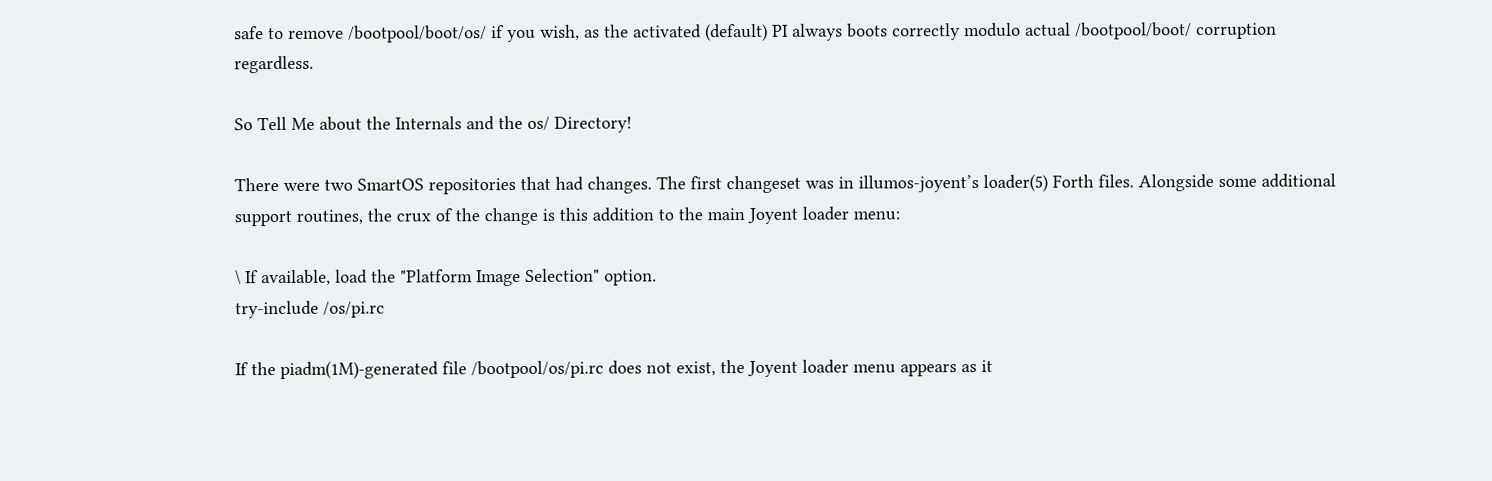safe to remove /bootpool/boot/os/ if you wish, as the activated (default) PI always boots correctly modulo actual /bootpool/boot/ corruption regardless.

So Tell Me about the Internals and the os/ Directory!

There were two SmartOS repositories that had changes. The first changeset was in illumos-joyent’s loader(5) Forth files. Alongside some additional support routines, the crux of the change is this addition to the main Joyent loader menu:

\ If available, load the "Platform Image Selection" option.
try-include /os/pi.rc

If the piadm(1M)-generated file /bootpool/os/pi.rc does not exist, the Joyent loader menu appears as it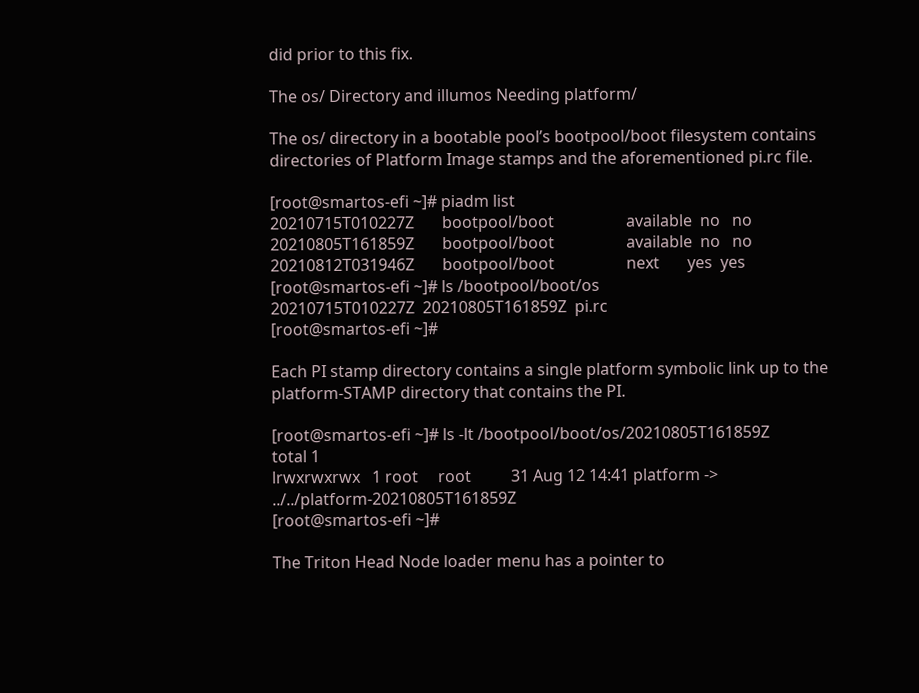did prior to this fix.

The os/ Directory and illumos Needing platform/

The os/ directory in a bootable pool’s bootpool/boot filesystem contains directories of Platform Image stamps and the aforementioned pi.rc file.

[root@smartos-efi ~]# piadm list
20210715T010227Z       bootpool/boot                  available  no   no
20210805T161859Z       bootpool/boot                  available  no   no
20210812T031946Z       bootpool/boot                  next       yes  yes
[root@smartos-efi ~]# ls /bootpool/boot/os
20210715T010227Z  20210805T161859Z  pi.rc
[root@smartos-efi ~]#

Each PI stamp directory contains a single platform symbolic link up to the platform-STAMP directory that contains the PI.

[root@smartos-efi ~]# ls -lt /bootpool/boot/os/20210805T161859Z
total 1
lrwxrwxrwx   1 root     root          31 Aug 12 14:41 platform -> ../../platform-20210805T161859Z
[root@smartos-efi ~]#

The Triton Head Node loader menu has a pointer to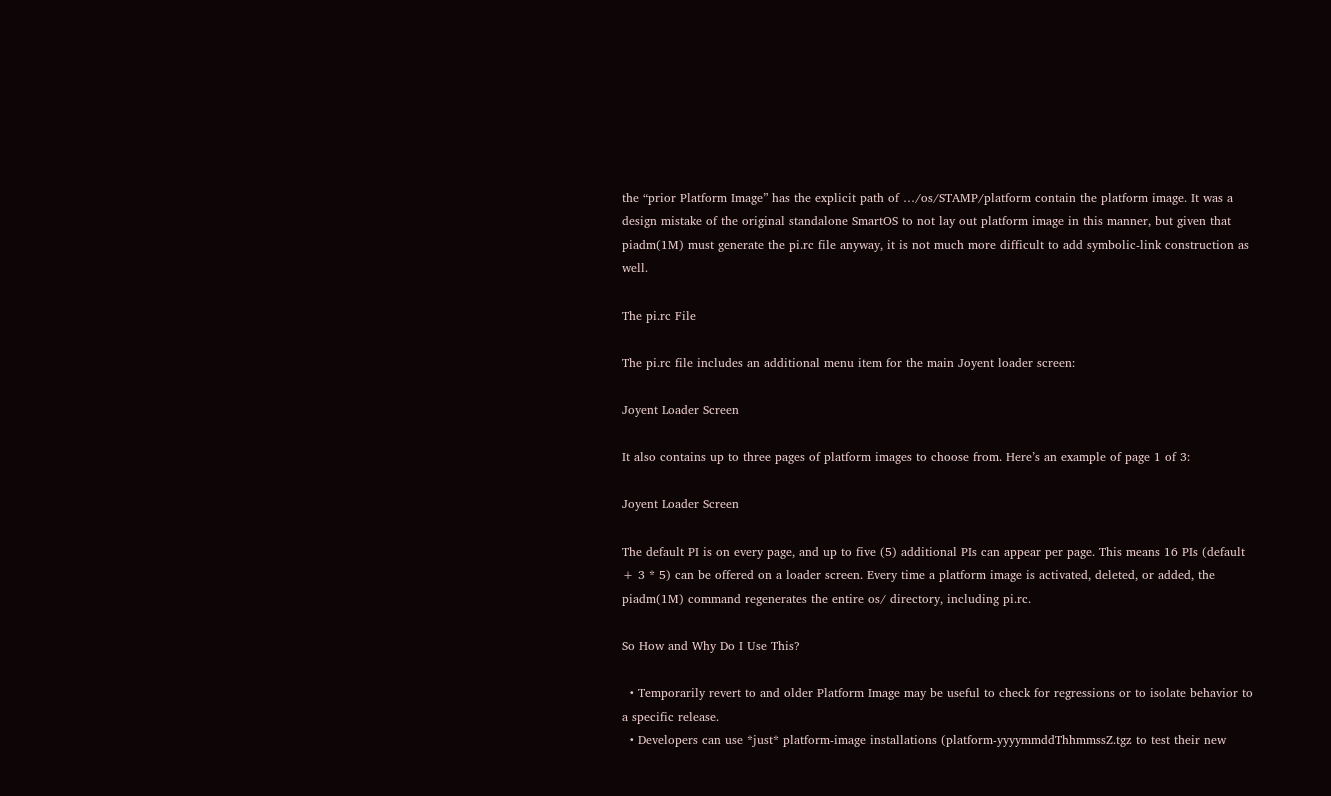the “prior Platform Image” has the explicit path of …/os/STAMP/platform contain the platform image. It was a design mistake of the original standalone SmartOS to not lay out platform image in this manner, but given that piadm(1M) must generate the pi.rc file anyway, it is not much more difficult to add symbolic-link construction as well.

The pi.rc File

The pi.rc file includes an additional menu item for the main Joyent loader screen:

Joyent Loader Screen

It also contains up to three pages of platform images to choose from. Here’s an example of page 1 of 3:

Joyent Loader Screen

The default PI is on every page, and up to five (5) additional PIs can appear per page. This means 16 PIs (default + 3 * 5) can be offered on a loader screen. Every time a platform image is activated, deleted, or added, the piadm(1M) command regenerates the entire os/ directory, including pi.rc.

So How and Why Do I Use This?

  • Temporarily revert to and older Platform Image may be useful to check for regressions or to isolate behavior to a specific release.
  • Developers can use *just* platform-image installations (platform-yyyymmddThhmmssZ.tgz to test their new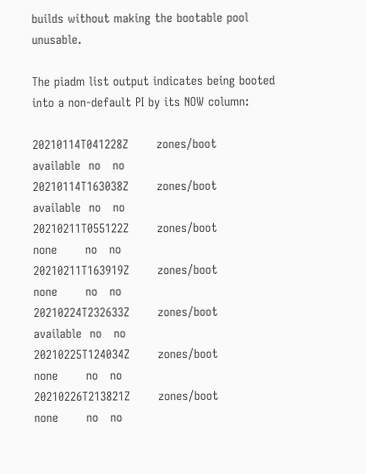builds without making the bootable pool unusable.

The piadm list output indicates being booted into a non-default PI by its NOW column:

20210114T041228Z       zones/boot                     available  no   no
20210114T163038Z       zones/boot                     available  no   no
20210211T055122Z       zones/boot                     none       no   no
20210211T163919Z       zones/boot                     none       no   no
20210224T232633Z       zones/boot                     available  no   no
20210225T124034Z       zones/boot                     none       no   no
20210226T213821Z       zones/boot                     none       no   no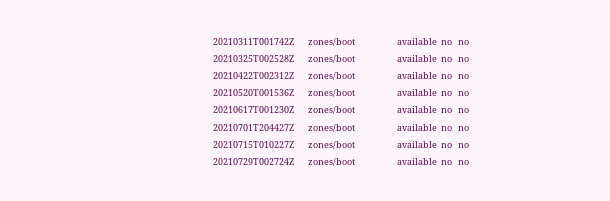20210311T001742Z       zones/boot                     available  no   no
20210325T002528Z       zones/boot                     available  no   no
20210422T002312Z       zones/boot                     available  no   no
20210520T001536Z       zones/boot                     available  no   no
20210617T001230Z       zones/boot                     available  no   no
20210701T204427Z       zones/boot                     available  no   no
20210715T010227Z       zones/boot                     available  no   no
20210729T002724Z       zones/boot                     available  no   no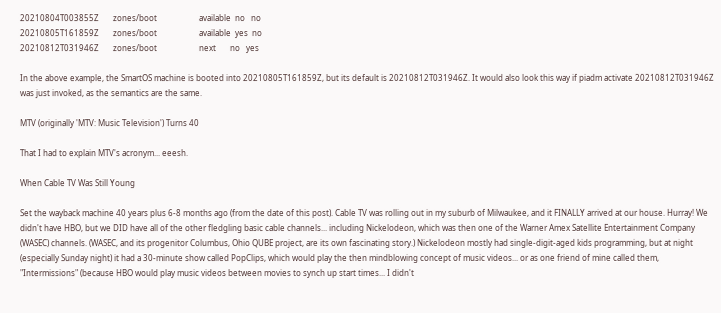20210804T003855Z       zones/boot                     available  no   no
20210805T161859Z       zones/boot                     available  yes  no
20210812T031946Z       zones/boot                     next       no   yes

In the above example, the SmartOS machine is booted into 20210805T161859Z, but its default is 20210812T031946Z. It would also look this way if piadm activate 20210812T031946Z was just invoked, as the semantics are the same.

MTV (originally 'MTV: Music Television') Turns 40

That I had to explain MTV's acronym... eeesh.

When Cable TV Was Still Young

Set the wayback machine 40 years plus 6-8 months ago (from the date of this post). Cable TV was rolling out in my suburb of Milwaukee, and it FINALLY arrived at our house. Hurray! We didn't have HBO, but we DID have all of the other fledgling basic cable channels... including Nickelodeon, which was then one of the Warner Amex Satellite Entertainment Company (WASEC) channels. (WASEC, and its progenitor Columbus, Ohio QUBE project, are its own fascinating story.) Nickelodeon mostly had single-digit-aged kids programming, but at night (especially Sunday night) it had a 30-minute show called PopClips, which would play the then mindblowing concept of music videos... or as one friend of mine called them, "Intermissions" (because HBO would play music videos between movies to synch up start times... I didn't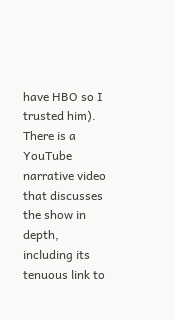have HBO so I trusted him). There is a YouTube narrative video that discusses the show in depth, including its tenuous link to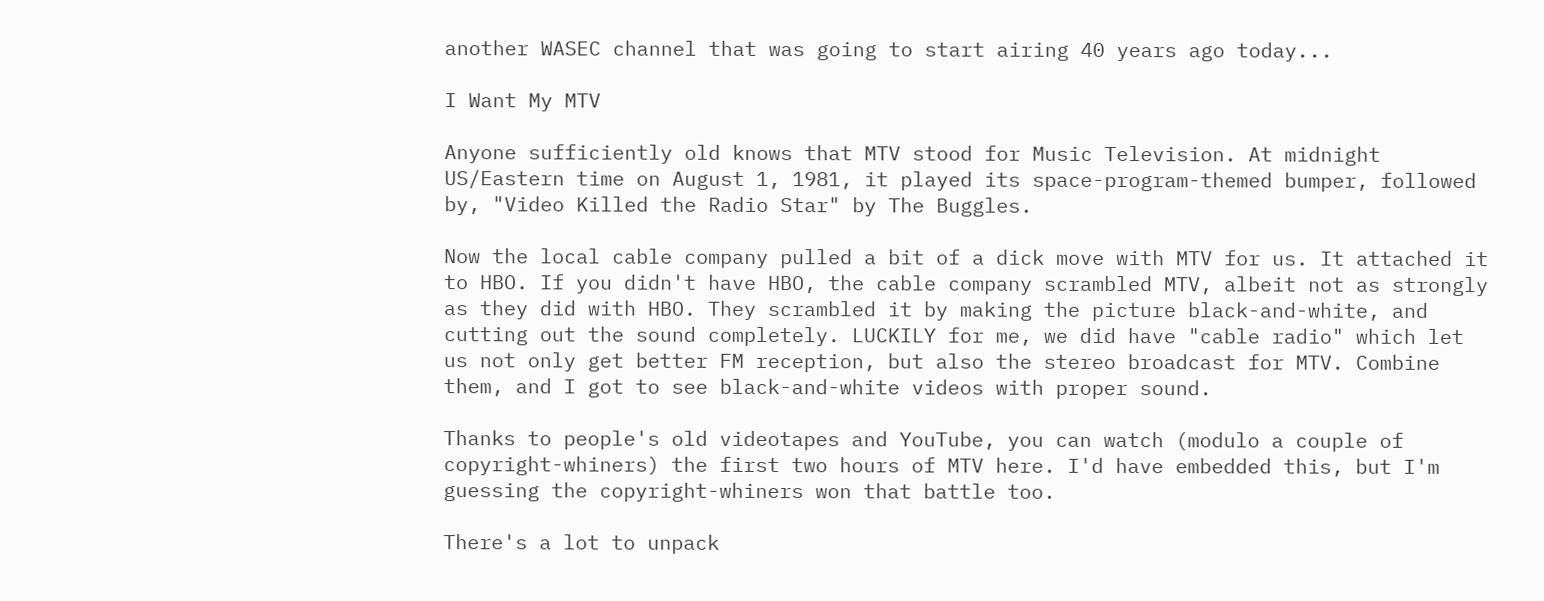another WASEC channel that was going to start airing 40 years ago today...

I Want My MTV

Anyone sufficiently old knows that MTV stood for Music Television. At midnight US/Eastern time on August 1, 1981, it played its space-program-themed bumper, followed by, "Video Killed the Radio Star" by The Buggles.

Now the local cable company pulled a bit of a dick move with MTV for us. It attached it to HBO. If you didn't have HBO, the cable company scrambled MTV, albeit not as strongly as they did with HBO. They scrambled it by making the picture black-and-white, and cutting out the sound completely. LUCKILY for me, we did have "cable radio" which let us not only get better FM reception, but also the stereo broadcast for MTV. Combine them, and I got to see black-and-white videos with proper sound.

Thanks to people's old videotapes and YouTube, you can watch (modulo a couple of copyright-whiners) the first two hours of MTV here. I'd have embedded this, but I'm guessing the copyright-whiners won that battle too.

There's a lot to unpack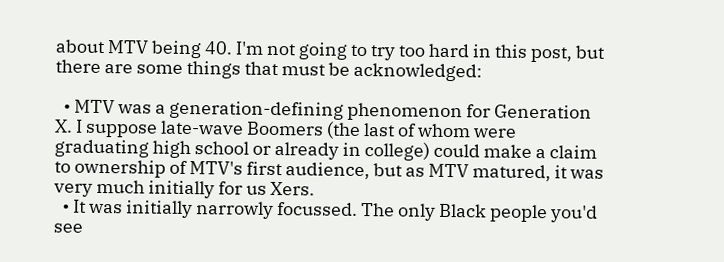about MTV being 40. I'm not going to try too hard in this post, but there are some things that must be acknowledged:

  • MTV was a generation-defining phenomenon for Generation X. I suppose late-wave Boomers (the last of whom were graduating high school or already in college) could make a claim to ownership of MTV's first audience, but as MTV matured, it was very much initially for us Xers.
  • It was initially narrowly focussed. The only Black people you'd see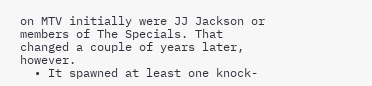on MTV initially were JJ Jackson or members of The Specials. That changed a couple of years later, however.
  • It spawned at least one knock-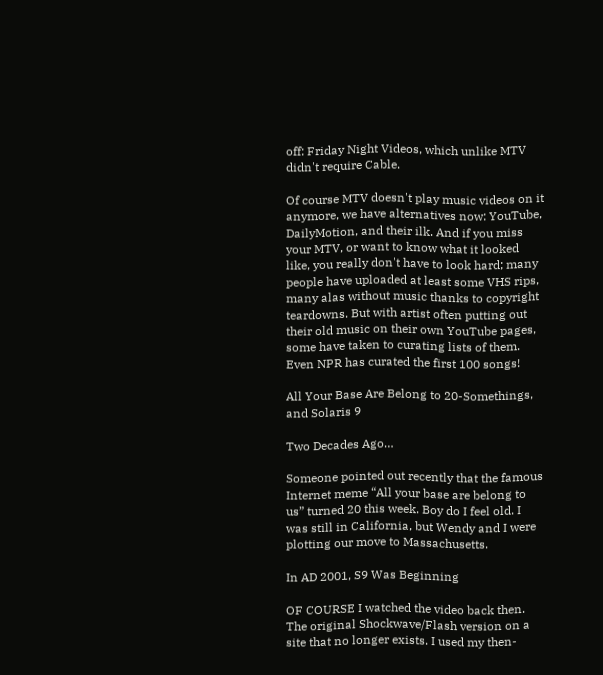off: Friday Night Videos, which unlike MTV didn't require Cable.

Of course MTV doesn't play music videos on it anymore, we have alternatives now: YouTube, DailyMotion, and their ilk. And if you miss your MTV, or want to know what it looked like, you really don't have to look hard; many people have uploaded at least some VHS rips, many alas without music thanks to copyright teardowns. But with artist often putting out their old music on their own YouTube pages, some have taken to curating lists of them. Even NPR has curated the first 100 songs!

All Your Base Are Belong to 20-Somethings, and Solaris 9

Two Decades Ago…

Someone pointed out recently that the famous Internet meme “All your base are belong to us” turned 20 this week. Boy do I feel old. I was still in California, but Wendy and I were plotting our move to Massachusetts.

In AD 2001, S9 Was Beginning

OF COURSE I watched the video back then. The original Shockwave/Flash version on a site that no longer exists. I used my then-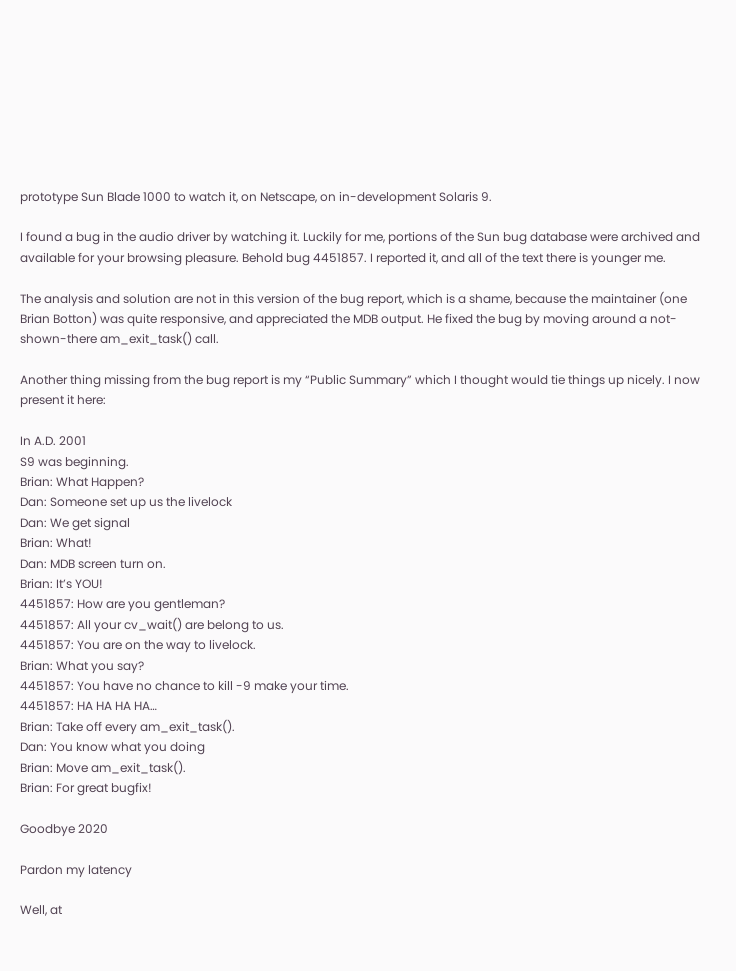prototype Sun Blade 1000 to watch it, on Netscape, on in-development Solaris 9.

I found a bug in the audio driver by watching it. Luckily for me, portions of the Sun bug database were archived and available for your browsing pleasure. Behold bug 4451857. I reported it, and all of the text there is younger me.

The analysis and solution are not in this version of the bug report, which is a shame, because the maintainer (one Brian Botton) was quite responsive, and appreciated the MDB output. He fixed the bug by moving around a not-shown-there am_exit_task() call.

Another thing missing from the bug report is my “Public Summary” which I thought would tie things up nicely. I now present it here:

In A.D. 2001
S9 was beginning.
Brian: What Happen?
Dan: Someone set up us the livelock
Dan: We get signal
Brian: What!
Dan: MDB screen turn on.
Brian: It’s YOU!
4451857: How are you gentleman?
4451857: All your cv_wait() are belong to us.
4451857: You are on the way to livelock.
Brian: What you say?
4451857: You have no chance to kill -9 make your time.
4451857: HA HA HA HA…
Brian: Take off every am_exit_task().
Dan: You know what you doing
Brian: Move am_exit_task().
Brian: For great bugfix!

Goodbye 2020

Pardon my latency

Well, at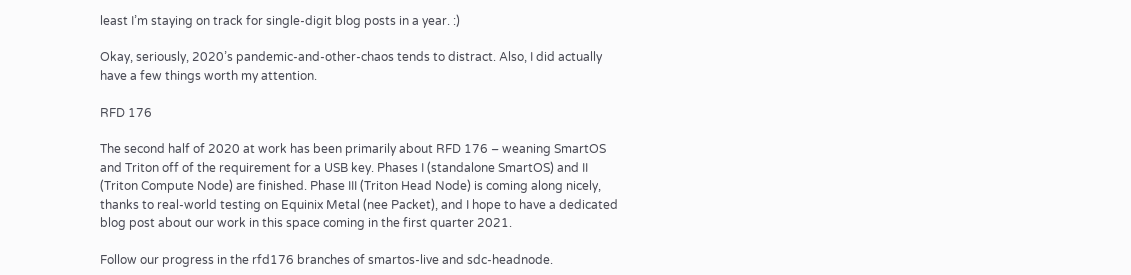least I’m staying on track for single-digit blog posts in a year. :)

Okay, seriously, 2020’s pandemic-and-other-chaos tends to distract. Also, I did actually have a few things worth my attention.

RFD 176

The second half of 2020 at work has been primarily about RFD 176 – weaning SmartOS and Triton off of the requirement for a USB key. Phases I (standalone SmartOS) and II (Triton Compute Node) are finished. Phase III (Triton Head Node) is coming along nicely, thanks to real-world testing on Equinix Metal (nee Packet), and I hope to have a dedicated blog post about our work in this space coming in the first quarter 2021.

Follow our progress in the rfd176 branches of smartos-live and sdc-headnode.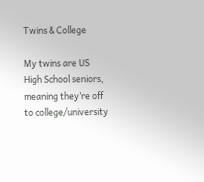Twins & College

My twins are US High School seniors, meaning they’re off to college/university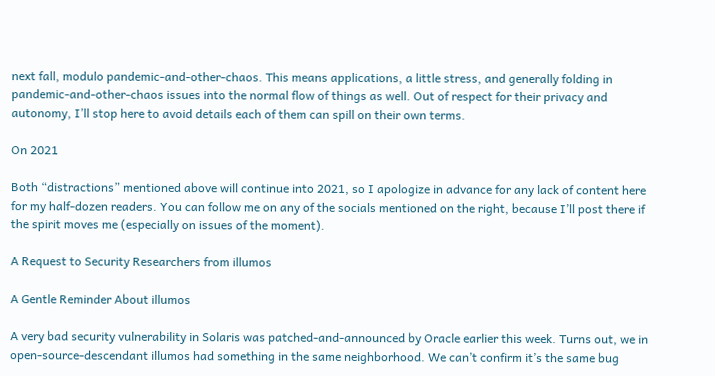next fall, modulo pandemic-and-other-chaos. This means applications, a little stress, and generally folding in pandemic-and-other-chaos issues into the normal flow of things as well. Out of respect for their privacy and autonomy, I’ll stop here to avoid details each of them can spill on their own terms.

On 2021

Both “distractions” mentioned above will continue into 2021, so I apologize in advance for any lack of content here for my half-dozen readers. You can follow me on any of the socials mentioned on the right, because I’ll post there if the spirit moves me (especially on issues of the moment).

A Request to Security Researchers from illumos

A Gentle Reminder About illumos

A very bad security vulnerability in Solaris was patched-and-announced by Oracle earlier this week. Turns out, we in open-source-descendant illumos had something in the same neighborhood. We can’t confirm it’s the same bug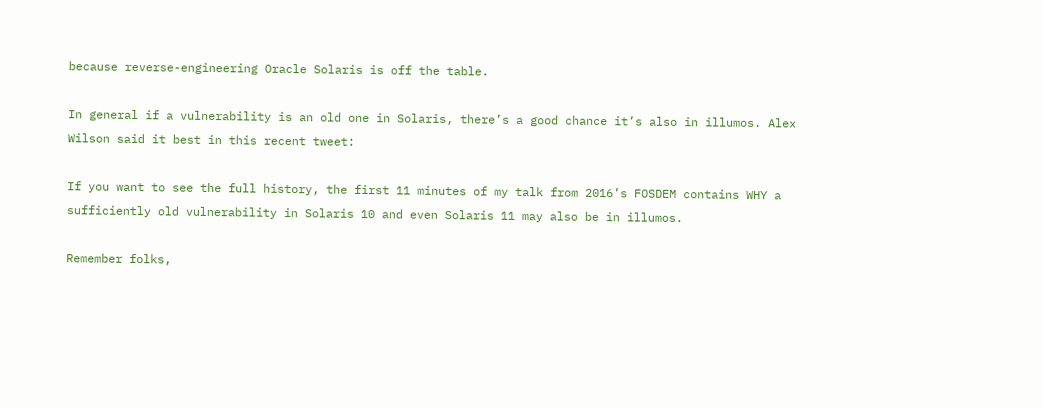because reverse-engineering Oracle Solaris is off the table.

In general if a vulnerability is an old one in Solaris, there’s a good chance it’s also in illumos. Alex Wilson said it best in this recent tweet:

If you want to see the full history, the first 11 minutes of my talk from 2016’s FOSDEM contains WHY a sufficiently old vulnerability in Solaris 10 and even Solaris 11 may also be in illumos.

Remember folks,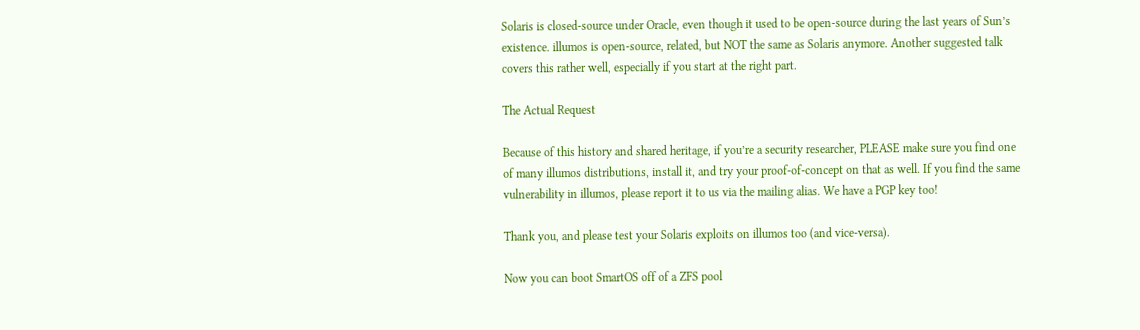Solaris is closed-source under Oracle, even though it used to be open-source during the last years of Sun’s existence. illumos is open-source, related, but NOT the same as Solaris anymore. Another suggested talk covers this rather well, especially if you start at the right part.

The Actual Request

Because of this history and shared heritage, if you’re a security researcher, PLEASE make sure you find one of many illumos distributions, install it, and try your proof-of-concept on that as well. If you find the same vulnerability in illumos, please report it to us via the mailing alias. We have a PGP key too!

Thank you, and please test your Solaris exploits on illumos too (and vice-versa).

Now you can boot SmartOS off of a ZFS pool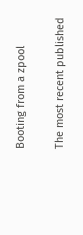Booting from a zpool

The most recent published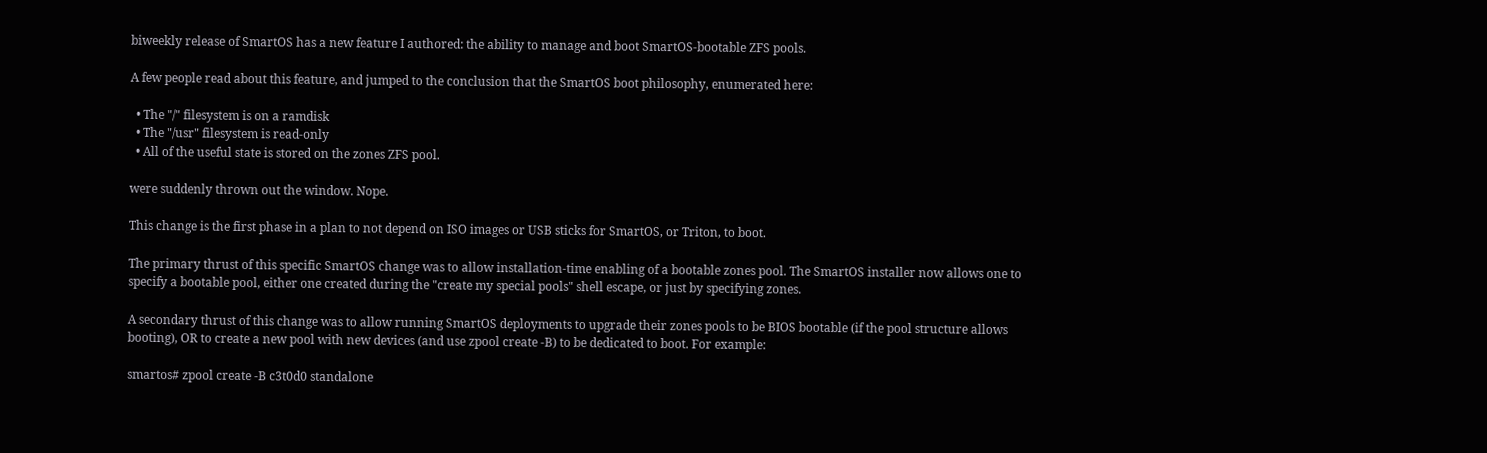biweekly release of SmartOS has a new feature I authored: the ability to manage and boot SmartOS-bootable ZFS pools.

A few people read about this feature, and jumped to the conclusion that the SmartOS boot philosophy, enumerated here:

  • The "/" filesystem is on a ramdisk
  • The "/usr" filesystem is read-only
  • All of the useful state is stored on the zones ZFS pool.

were suddenly thrown out the window. Nope.

This change is the first phase in a plan to not depend on ISO images or USB sticks for SmartOS, or Triton, to boot.

The primary thrust of this specific SmartOS change was to allow installation-time enabling of a bootable zones pool. The SmartOS installer now allows one to specify a bootable pool, either one created during the "create my special pools" shell escape, or just by specifying zones.

A secondary thrust of this change was to allow running SmartOS deployments to upgrade their zones pools to be BIOS bootable (if the pool structure allows booting), OR to create a new pool with new devices (and use zpool create -B) to be dedicated to boot. For example:

smartos# zpool create -B c3t0d0 standalone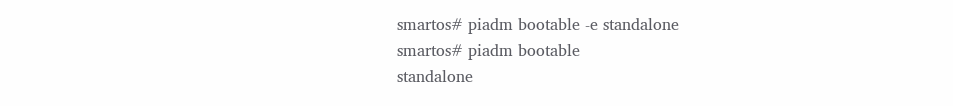smartos# piadm bootable -e standalone
smartos# piadm bootable
standalone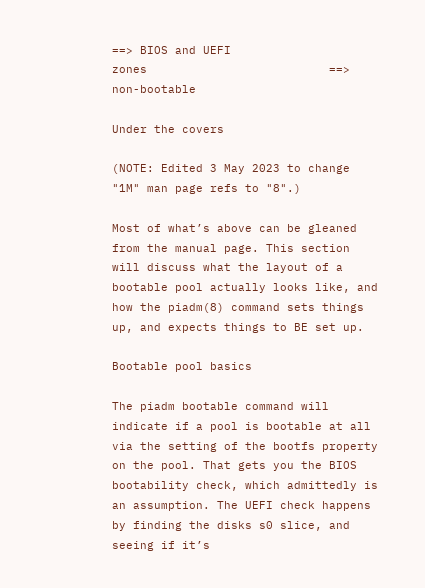==> BIOS and UEFI
zones                          ==> non-bootable

Under the covers

(NOTE: Edited 3 May 2023 to change "1M" man page refs to "8".)

Most of what’s above can be gleaned from the manual page. This section will discuss what the layout of a bootable pool actually looks like, and how the piadm(8) command sets things up, and expects things to BE set up.

Bootable pool basics

The piadm bootable command will indicate if a pool is bootable at all via the setting of the bootfs property on the pool. That gets you the BIOS bootability check, which admittedly is an assumption. The UEFI check happens by finding the disks s0 slice, and seeing if it’s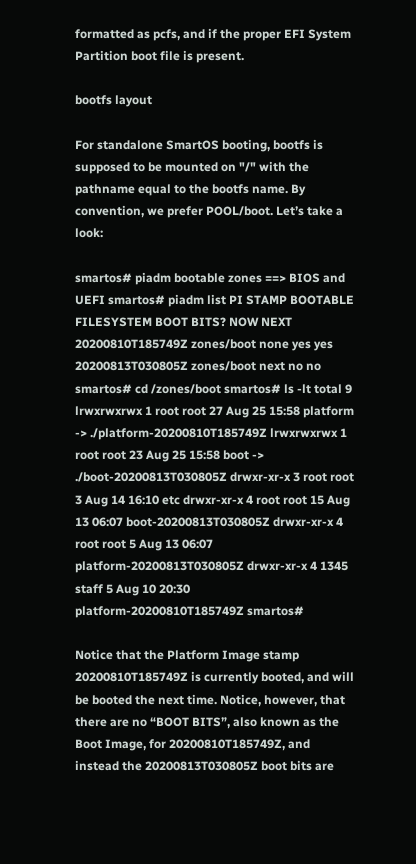formatted as pcfs, and if the proper EFI System Partition boot file is present.

bootfs layout

For standalone SmartOS booting, bootfs is supposed to be mounted on "/" with the pathname equal to the bootfs name. By convention, we prefer POOL/boot. Let’s take a look:

smartos# piadm bootable zones ==> BIOS and UEFI smartos# piadm list PI STAMP BOOTABLE FILESYSTEM BOOT BITS? NOW NEXT 20200810T185749Z zones/boot none yes yes 20200813T030805Z zones/boot next no no smartos# cd /zones/boot smartos# ls -lt total 9 lrwxrwxrwx 1 root root 27 Aug 25 15:58 platform -> ./platform-20200810T185749Z lrwxrwxrwx 1 root root 23 Aug 25 15:58 boot -> ./boot-20200813T030805Z drwxr-xr-x 3 root root 3 Aug 14 16:10 etc drwxr-xr-x 4 root root 15 Aug 13 06:07 boot-20200813T030805Z drwxr-xr-x 4 root root 5 Aug 13 06:07 platform-20200813T030805Z drwxr-xr-x 4 1345 staff 5 Aug 10 20:30 platform-20200810T185749Z smartos#

Notice that the Platform Image stamp 20200810T185749Z is currently booted, and will be booted the next time. Notice, however, that there are no “BOOT BITS”, also known as the Boot Image, for 20200810T185749Z, and instead the 20200813T030805Z boot bits are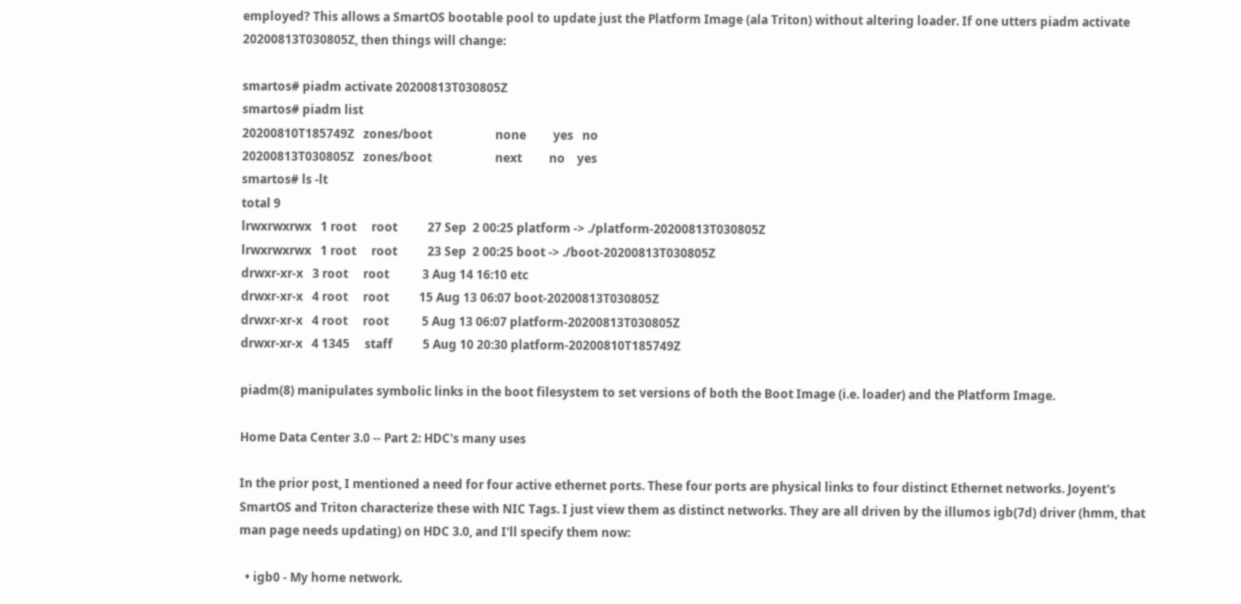employed? This allows a SmartOS bootable pool to update just the Platform Image (ala Triton) without altering loader. If one utters piadm activate 20200813T030805Z, then things will change:

smartos# piadm activate 20200813T030805Z
smartos# piadm list
20200810T185749Z   zones/boot                     none         yes   no
20200813T030805Z   zones/boot                     next         no    yes
smartos# ls -lt
total 9
lrwxrwxrwx   1 root     root          27 Sep  2 00:25 platform -> ./platform-20200813T030805Z
lrwxrwxrwx   1 root     root          23 Sep  2 00:25 boot -> ./boot-20200813T030805Z
drwxr-xr-x   3 root     root           3 Aug 14 16:10 etc
drwxr-xr-x   4 root     root          15 Aug 13 06:07 boot-20200813T030805Z
drwxr-xr-x   4 root     root           5 Aug 13 06:07 platform-20200813T030805Z
drwxr-xr-x   4 1345     staff          5 Aug 10 20:30 platform-20200810T185749Z

piadm(8) manipulates symbolic links in the boot filesystem to set versions of both the Boot Image (i.e. loader) and the Platform Image.

Home Data Center 3.0 -- Part 2: HDC's many uses

In the prior post, I mentioned a need for four active ethernet ports. These four ports are physical links to four distinct Ethernet networks. Joyent's SmartOS and Triton characterize these with NIC Tags. I just view them as distinct networks. They are all driven by the illumos igb(7d) driver (hmm, that man page needs updating) on HDC 3.0, and I'll specify them now:

  • igb0 - My home network.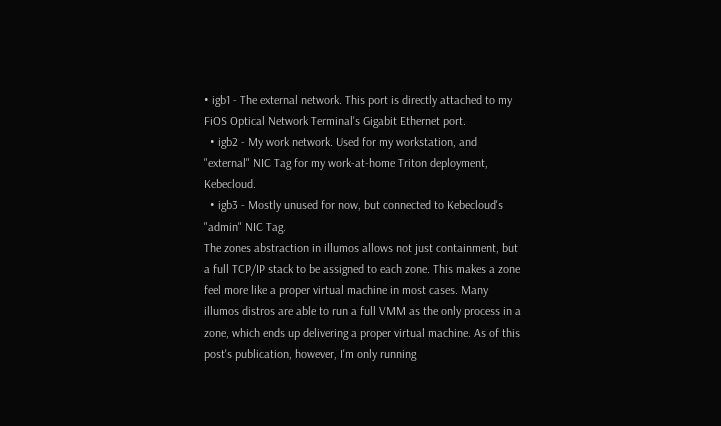• igb1 - The external network. This port is directly attached to my FiOS Optical Network Terminal's Gigabit Ethernet port.
  • igb2 - My work network. Used for my workstation, and "external" NIC Tag for my work-at-home Triton deployment, Kebecloud.
  • igb3 - Mostly unused for now, but connected to Kebecloud's "admin" NIC Tag.
The zones abstraction in illumos allows not just containment, but a full TCP/IP stack to be assigned to each zone. This makes a zone feel more like a proper virtual machine in most cases. Many illumos distros are able to run a full VMM as the only process in a zone, which ends up delivering a proper virtual machine. As of this post's publication, however, I'm only running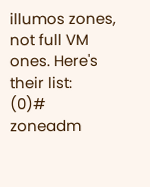illumos zones, not full VM ones. Here's their list:
(0)# zoneadm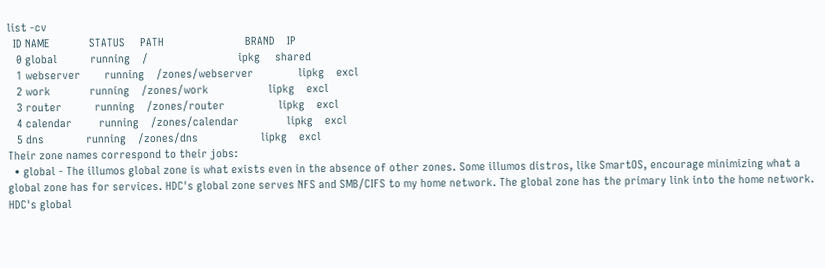list -cv
  ID NAME             STATUS     PATH                           BRAND    IP
   0 global           running    /                              ipkg     shared
   1 webserver        running    /zones/webserver               lipkg    excl
   2 work             running    /zones/work                    lipkg    excl
   3 router           running    /zones/router                  lipkg    excl
   4 calendar         running    /zones/calendar                lipkg    excl
   5 dns              running    /zones/dns                     lipkg    excl
Their zone names correspond to their jobs:
  • global - The illumos global zone is what exists even in the absence of other zones. Some illumos distros, like SmartOS, encourage minimizing what a global zone has for services. HDC's global zone serves NFS and SMB/CIFS to my home network. The global zone has the primary link into the home network. HDC's global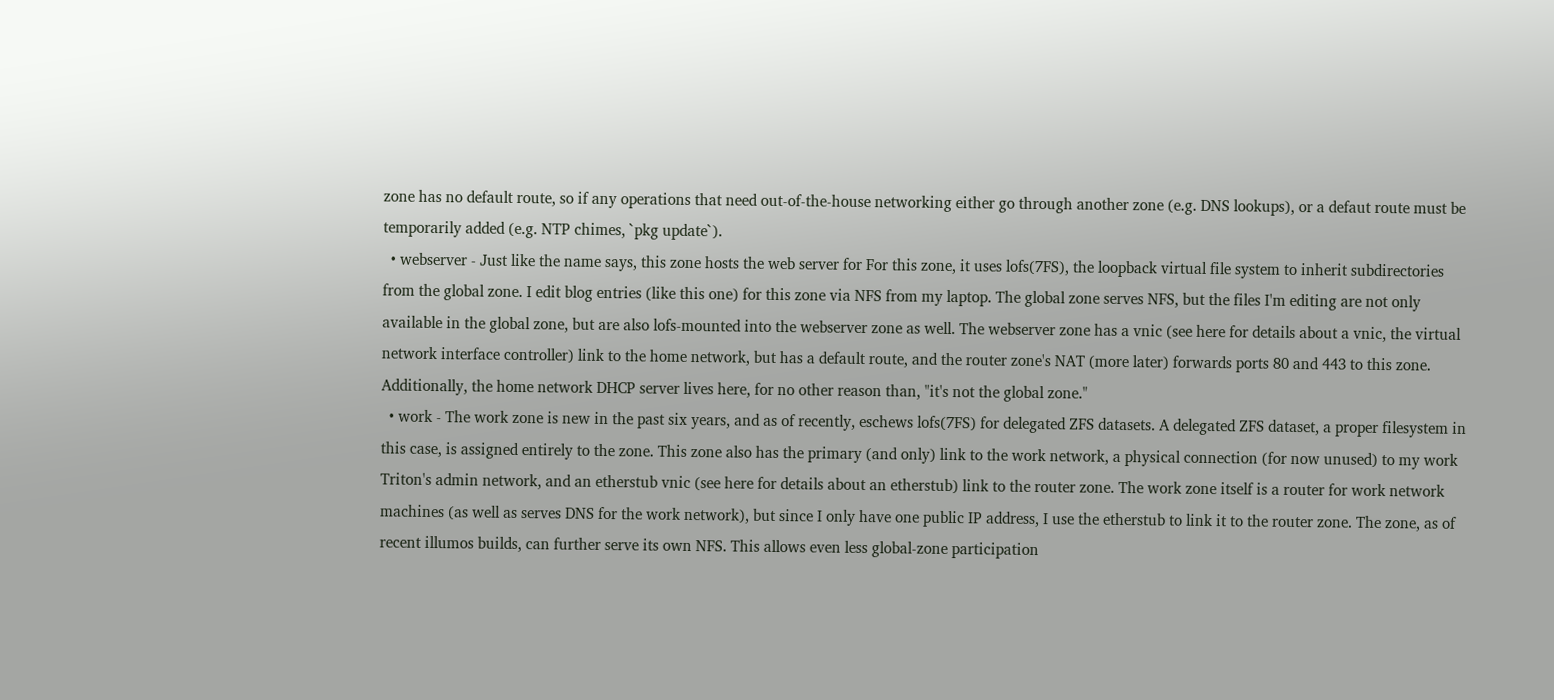zone has no default route, so if any operations that need out-of-the-house networking either go through another zone (e.g. DNS lookups), or a defaut route must be temporarily added (e.g. NTP chimes, `pkg update`).
  • webserver - Just like the name says, this zone hosts the web server for For this zone, it uses lofs(7FS), the loopback virtual file system to inherit subdirectories from the global zone. I edit blog entries (like this one) for this zone via NFS from my laptop. The global zone serves NFS, but the files I'm editing are not only available in the global zone, but are also lofs-mounted into the webserver zone as well. The webserver zone has a vnic (see here for details about a vnic, the virtual network interface controller) link to the home network, but has a default route, and the router zone's NAT (more later) forwards ports 80 and 443 to this zone. Additionally, the home network DHCP server lives here, for no other reason than, "it's not the global zone."
  • work - The work zone is new in the past six years, and as of recently, eschews lofs(7FS) for delegated ZFS datasets. A delegated ZFS dataset, a proper filesystem in this case, is assigned entirely to the zone. This zone also has the primary (and only) link to the work network, a physical connection (for now unused) to my work Triton's admin network, and an etherstub vnic (see here for details about an etherstub) link to the router zone. The work zone itself is a router for work network machines (as well as serves DNS for the work network), but since I only have one public IP address, I use the etherstub to link it to the router zone. The zone, as of recent illumos builds, can further serve its own NFS. This allows even less global-zone participation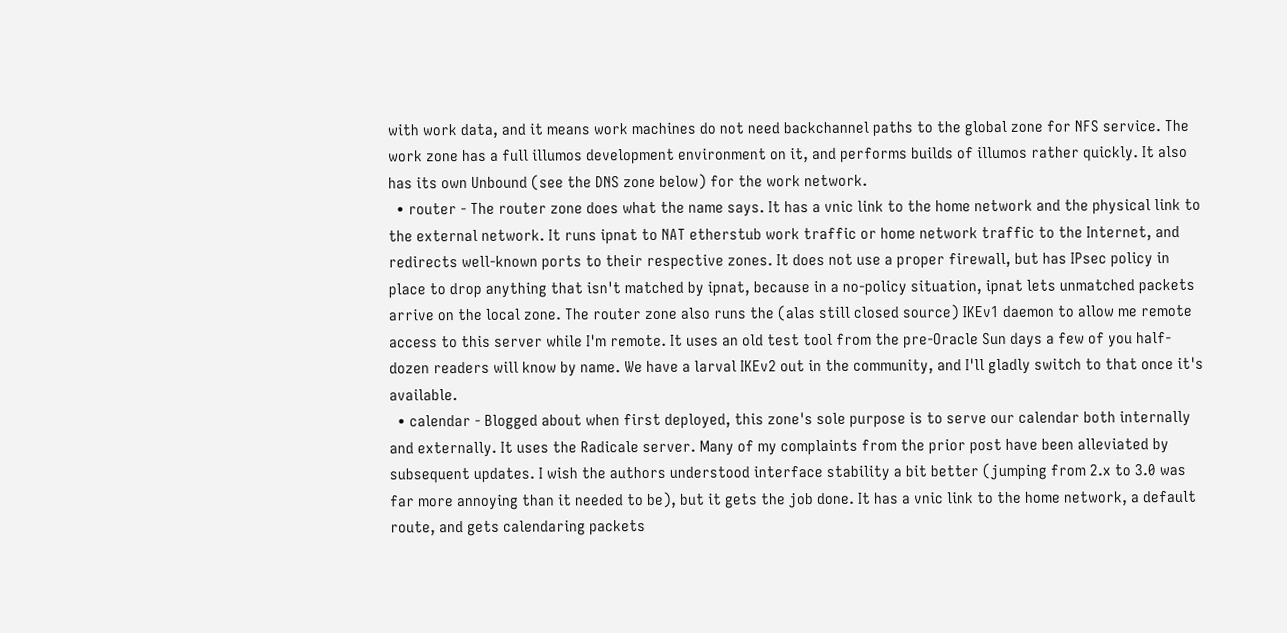with work data, and it means work machines do not need backchannel paths to the global zone for NFS service. The work zone has a full illumos development environment on it, and performs builds of illumos rather quickly. It also has its own Unbound (see the DNS zone below) for the work network.
  • router - The router zone does what the name says. It has a vnic link to the home network and the physical link to the external network. It runs ipnat to NAT etherstub work traffic or home network traffic to the Internet, and redirects well-known ports to their respective zones. It does not use a proper firewall, but has IPsec policy in place to drop anything that isn't matched by ipnat, because in a no-policy situation, ipnat lets unmatched packets arrive on the local zone. The router zone also runs the (alas still closed source) IKEv1 daemon to allow me remote access to this server while I'm remote. It uses an old test tool from the pre-Oracle Sun days a few of you half-dozen readers will know by name. We have a larval IKEv2 out in the community, and I'll gladly switch to that once it's available.
  • calendar - Blogged about when first deployed, this zone's sole purpose is to serve our calendar both internally and externally. It uses the Radicale server. Many of my complaints from the prior post have been alleviated by subsequent updates. I wish the authors understood interface stability a bit better (jumping from 2.x to 3.0 was far more annoying than it needed to be), but it gets the job done. It has a vnic link to the home network, a default route, and gets calendaring packets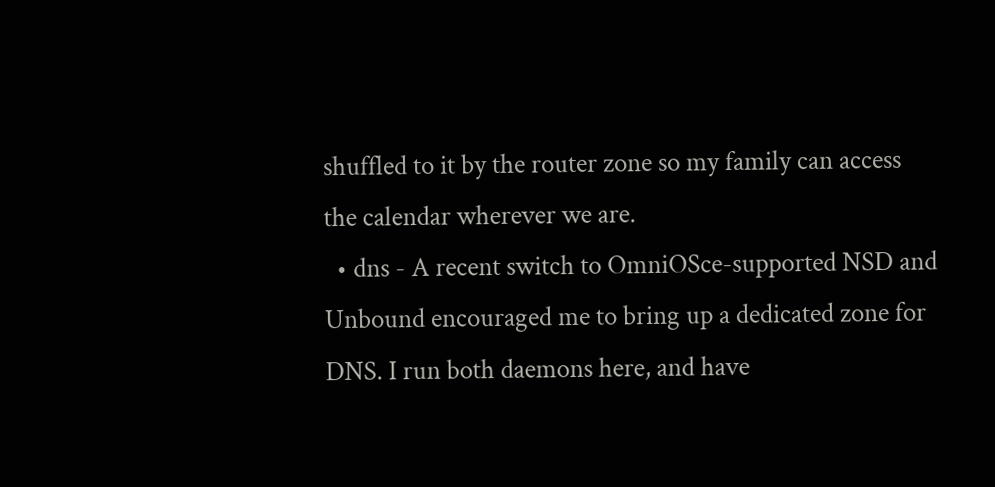shuffled to it by the router zone so my family can access the calendar wherever we are.
  • dns - A recent switch to OmniOSce-supported NSD and Unbound encouraged me to bring up a dedicated zone for DNS. I run both daemons here, and have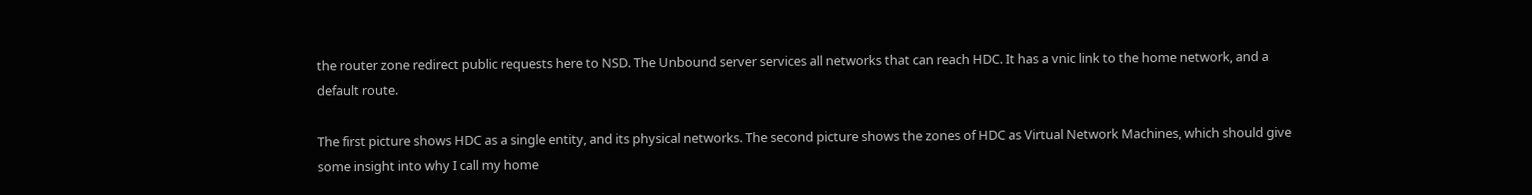the router zone redirect public requests here to NSD. The Unbound server services all networks that can reach HDC. It has a vnic link to the home network, and a default route.

The first picture shows HDC as a single entity, and its physical networks. The second picture shows the zones of HDC as Virtual Network Machines, which should give some insight into why I call my home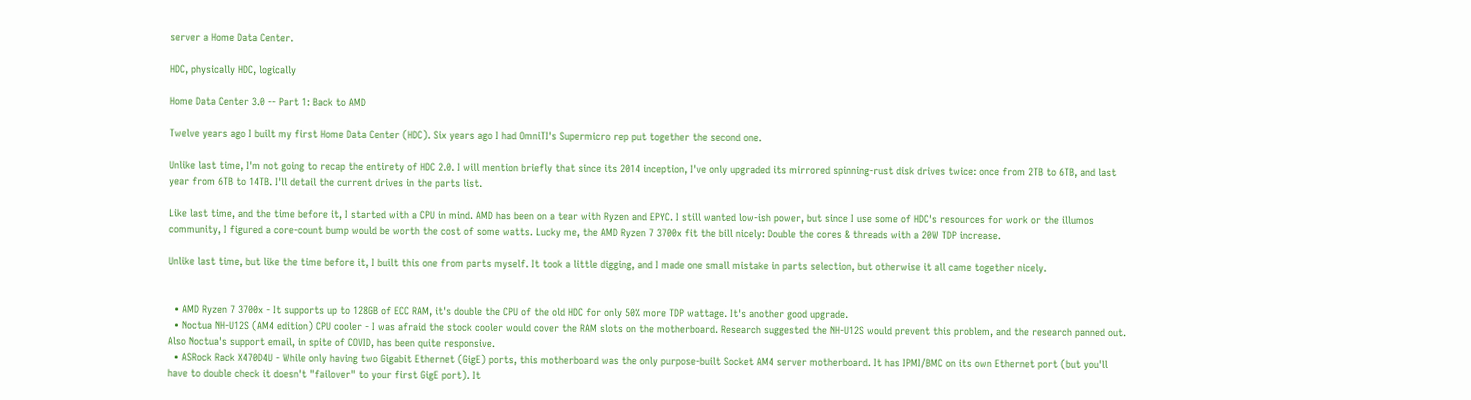server a Home Data Center.

HDC, physically HDC, logically

Home Data Center 3.0 -- Part 1: Back to AMD

Twelve years ago I built my first Home Data Center (HDC). Six years ago I had OmniTI's Supermicro rep put together the second one.

Unlike last time, I'm not going to recap the entirety of HDC 2.0. I will mention briefly that since its 2014 inception, I've only upgraded its mirrored spinning-rust disk drives twice: once from 2TB to 6TB, and last year from 6TB to 14TB. I'll detail the current drives in the parts list.

Like last time, and the time before it, I started with a CPU in mind. AMD has been on a tear with Ryzen and EPYC. I still wanted low-ish power, but since I use some of HDC's resources for work or the illumos community, I figured a core-count bump would be worth the cost of some watts. Lucky me, the AMD Ryzen 7 3700x fit the bill nicely: Double the cores & threads with a 20W TDP increase.

Unlike last time, but like the time before it, I built this one from parts myself. It took a little digging, and I made one small mistake in parts selection, but otherwise it all came together nicely.


  • AMD Ryzen 7 3700x - It supports up to 128GB of ECC RAM, it's double the CPU of the old HDC for only 50% more TDP wattage. It's another good upgrade.
  • Noctua NH-U12S (AM4 edition) CPU cooler - I was afraid the stock cooler would cover the RAM slots on the motherboard. Research suggested the NH-U12S would prevent this problem, and the research panned out. Also Noctua's support email, in spite of COVID, has been quite responsive.
  • ASRock Rack X470D4U - While only having two Gigabit Ethernet (GigE) ports, this motherboard was the only purpose-built Socket AM4 server motherboard. It has IPMI/BMC on its own Ethernet port (but you'll have to double check it doesn't "failover" to your first GigE port). It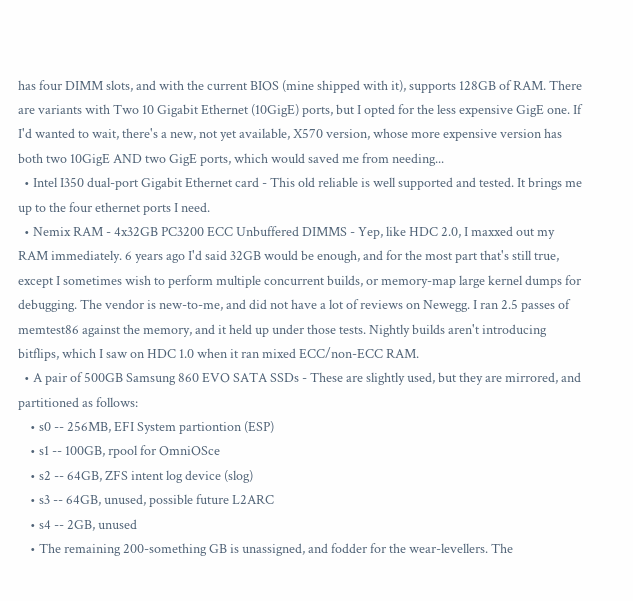has four DIMM slots, and with the current BIOS (mine shipped with it), supports 128GB of RAM. There are variants with Two 10 Gigabit Ethernet (10GigE) ports, but I opted for the less expensive GigE one. If I'd wanted to wait, there's a new, not yet available, X570 version, whose more expensive version has both two 10GigE AND two GigE ports, which would saved me from needing...
  • Intel I350 dual-port Gigabit Ethernet card - This old reliable is well supported and tested. It brings me up to the four ethernet ports I need.
  • Nemix RAM - 4x32GB PC3200 ECC Unbuffered DIMMS - Yep, like HDC 2.0, I maxxed out my RAM immediately. 6 years ago I'd said 32GB would be enough, and for the most part that's still true, except I sometimes wish to perform multiple concurrent builds, or memory-map large kernel dumps for debugging. The vendor is new-to-me, and did not have a lot of reviews on Newegg. I ran 2.5 passes of memtest86 against the memory, and it held up under those tests. Nightly builds aren't introducing bitflips, which I saw on HDC 1.0 when it ran mixed ECC/non-ECC RAM.
  • A pair of 500GB Samsung 860 EVO SATA SSDs - These are slightly used, but they are mirrored, and partitioned as follows:
    • s0 -- 256MB, EFI System partiontion (ESP)
    • s1 -- 100GB, rpool for OmniOSce
    • s2 -- 64GB, ZFS intent log device (slog)
    • s3 -- 64GB, unused, possible future L2ARC
    • s4 -- 2GB, unused
    • The remaining 200-something GB is unassigned, and fodder for the wear-levellers. The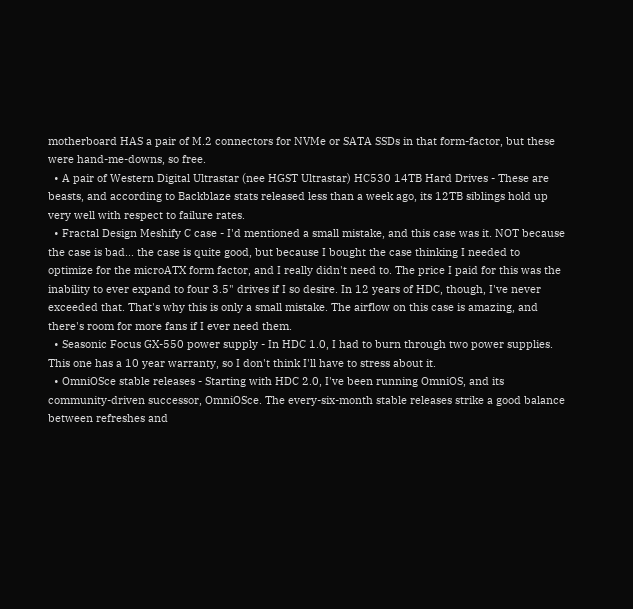motherboard HAS a pair of M.2 connectors for NVMe or SATA SSDs in that form-factor, but these were hand-me-downs, so free.
  • A pair of Western Digital Ultrastar (nee HGST Ultrastar) HC530 14TB Hard Drives - These are beasts, and according to Backblaze stats released less than a week ago, its 12TB siblings hold up very well with respect to failure rates.
  • Fractal Design Meshify C case - I'd mentioned a small mistake, and this case was it. NOT because the case is bad... the case is quite good, but because I bought the case thinking I needed to optimize for the microATX form factor, and I really didn't need to. The price I paid for this was the inability to ever expand to four 3.5" drives if I so desire. In 12 years of HDC, though, I've never exceeded that. That's why this is only a small mistake. The airflow on this case is amazing, and there's room for more fans if I ever need them.
  • Seasonic Focus GX-550 power supply - In HDC 1.0, I had to burn through two power supplies. This one has a 10 year warranty, so I don't think I'll have to stress about it.
  • OmniOSce stable releases - Starting with HDC 2.0, I've been running OmniOS, and its community-driven successor, OmniOSce. The every-six-month stable releases strike a good balance between refreshes and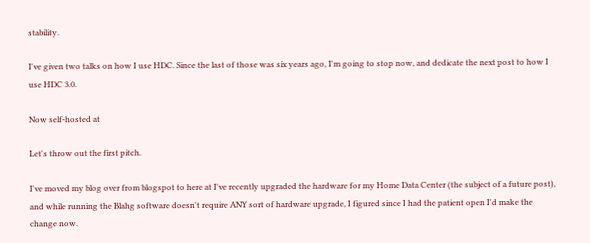stability.

I've given two talks on how I use HDC. Since the last of those was six years ago, I'm going to stop now, and dedicate the next post to how I use HDC 3.0.

Now self-hosted at

Let's throw out the first pitch.

I've moved my blog over from blogspot to here at I've recently upgraded the hardware for my Home Data Center (the subject of a future post), and while running the Blahg software doesn't require ANY sort of hardware upgrade, I figured since I had the patient open I'd make the change now.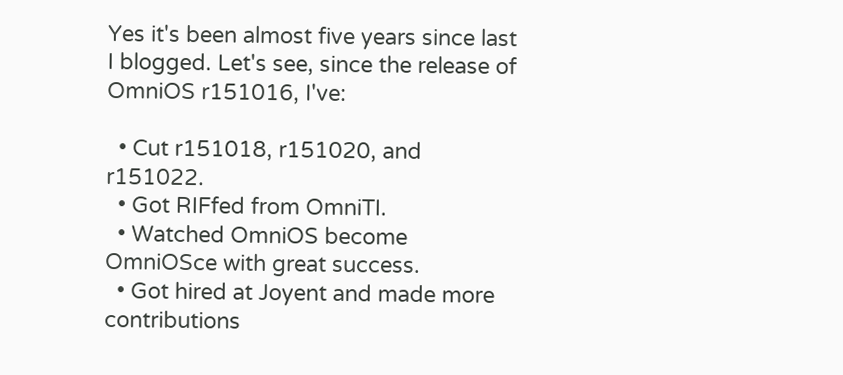Yes it's been almost five years since last I blogged. Let's see, since the release of OmniOS r151016, I've:

  • Cut r151018, r151020, and r151022.
  • Got RIFfed from OmniTI.
  • Watched OmniOS become OmniOSce with great success.
  • Got hired at Joyent and made more contributions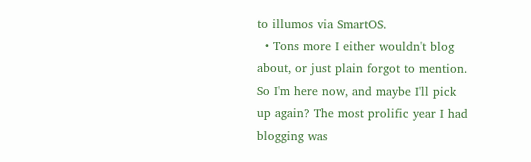to illumos via SmartOS.
  • Tons more I either wouldn't blog about, or just plain forgot to mention.
So I'm here now, and maybe I'll pick up again? The most prolific year I had blogging was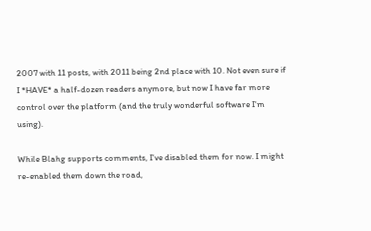2007 with 11 posts, with 2011 being 2nd place with 10. Not even sure if I *HAVE* a half-dozen readers anymore, but now I have far more control over the platform (and the truly wonderful software I'm using).

While Blahg supports comments, I've disabled them for now. I might re-enabled them down the road,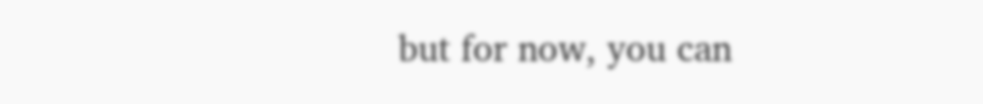but for now, you can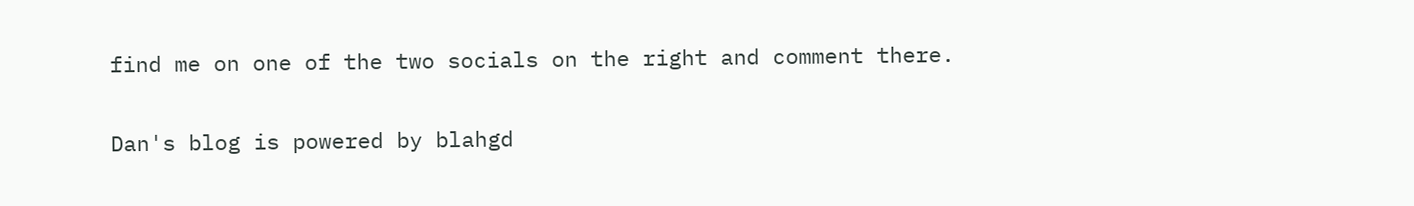find me on one of the two socials on the right and comment there.

Dan's blog is powered by blahgd